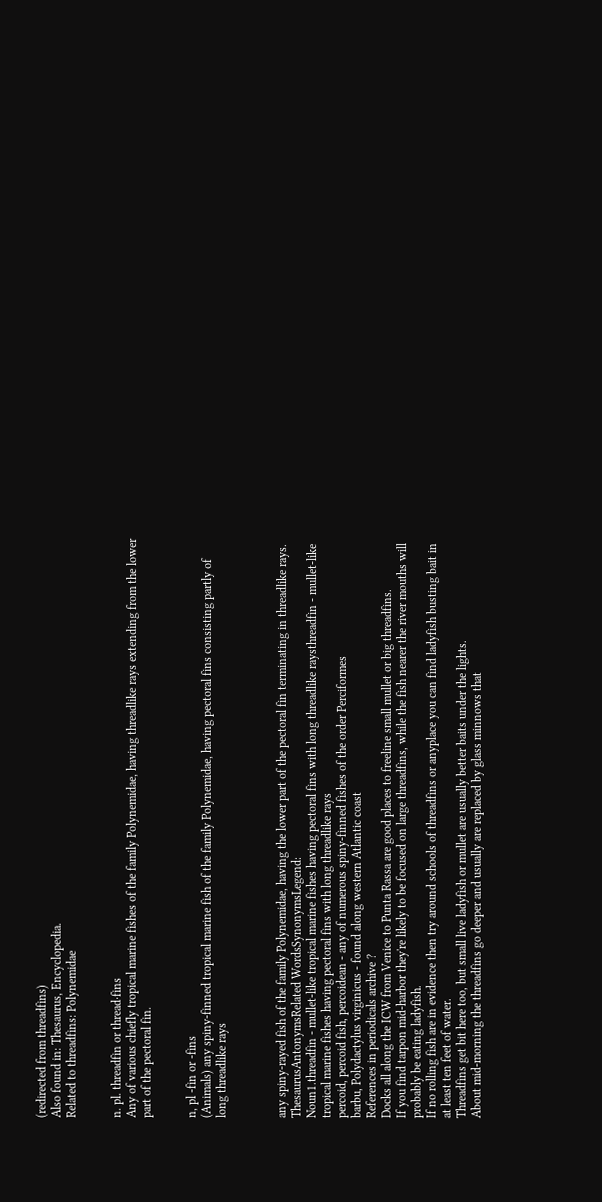(redirected from threadfins)
Also found in: Thesaurus, Encyclopedia.
Related to threadfins: Polynemidae


n. pl. threadfin or thread·fins
Any of various chiefly tropical marine fishes of the family Polynemidae, having threadlike rays extending from the lower part of the pectoral fin.


n, pl -fin or -fins
(Animals) any spiny-finned tropical marine fish of the family Polynemidae, having pectoral fins consisting partly of long threadlike rays



any spiny-rayed fish of the family Polynemidae, having the lower part of the pectoral fin terminating in threadlike rays.
ThesaurusAntonymsRelated WordsSynonymsLegend:
Noun1.threadfin - mullet-like tropical marine fishes having pectoral fins with long threadlike raysthreadfin - mullet-like tropical marine fishes having pectoral fins with long threadlike rays
percoid, percoid fish, percoidean - any of numerous spiny-finned fishes of the order Perciformes
barbu, Polydactylus virginicus - found along western Atlantic coast
References in periodicals archive ?
Docks all along the ICW from Venice to Punta Rassa are good places to freeline small mullet or big threadfins.
If you find tarpon mid-harbor they're likely to be focused on large threadfins, while the fish nearer the river mouths will probably be eating ladyfish.
If no rolling fish are in evidence then try around schools of threadfins or anyplace you can find ladyfish busting bait in at least ten feet of water.
Threadfins get bit here too, but small live ladyfish or mullet are usually better baits under the lights.
About mid-morning the threadfins go deeper and usually are replaced by glass minnows that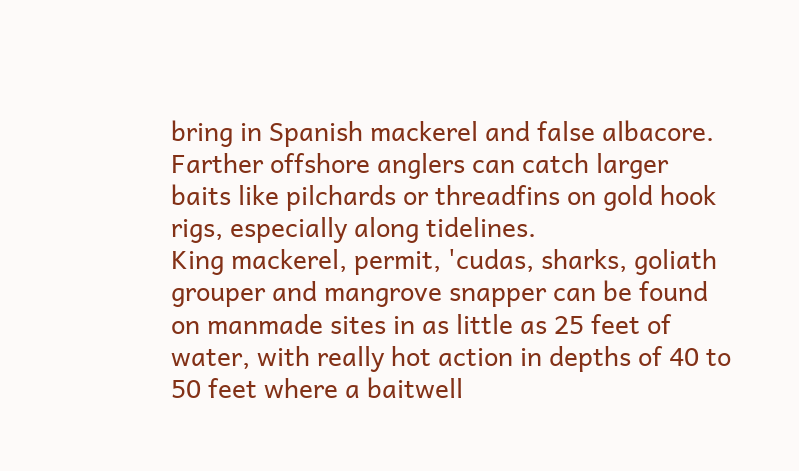bring in Spanish mackerel and false albacore.
Farther offshore anglers can catch larger baits like pilchards or threadfins on gold hook rigs, especially along tidelines.
King mackerel, permit, 'cudas, sharks, goliath grouper and mangrove snapper can be found on manmade sites in as little as 25 feet of water, with really hot action in depths of 40 to 50 feet where a baitwell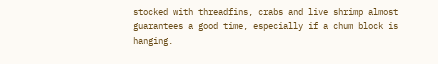stocked with threadfins, crabs and live shrimp almost guarantees a good time, especially if a chum block is hanging.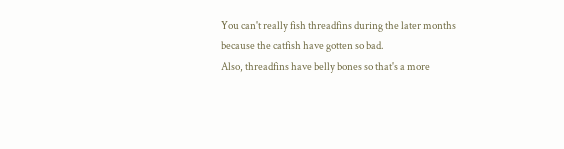You can't really fish threadfins during the later months because the catfish have gotten so bad.
Also, threadfins have belly bones so that's a more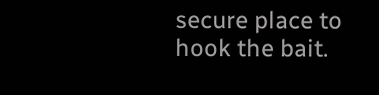secure place to hook the bait.